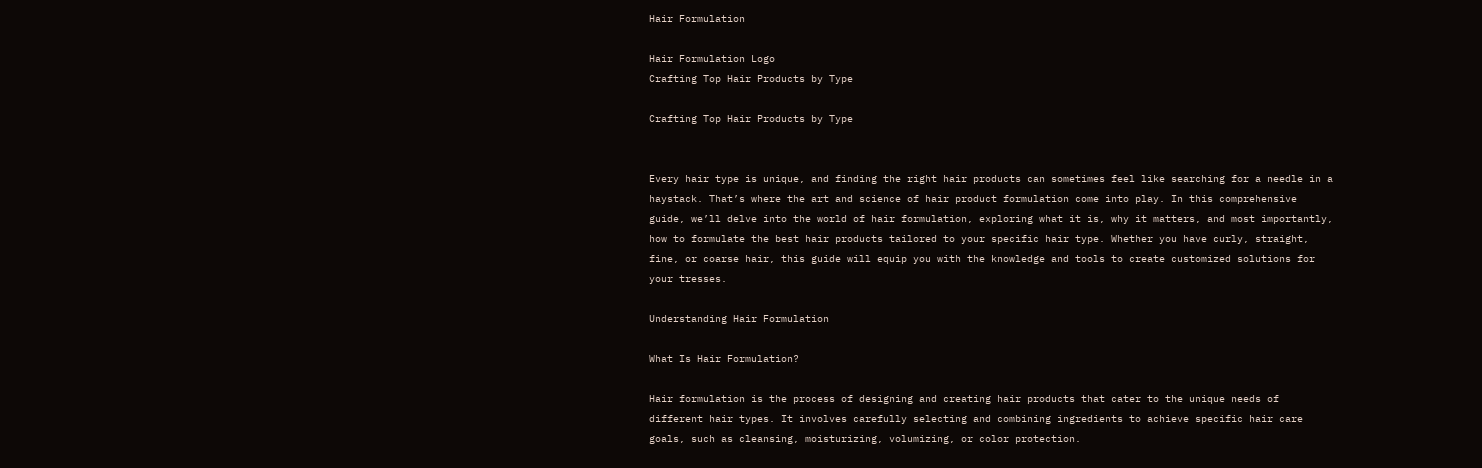Hair Formulation

Hair Formulation Logo
Crafting Top Hair Products by Type

Crafting Top Hair Products by Type


Every hair type is unique, and finding the right hair products can sometimes feel like searching for a needle in a haystack. That’s where the art and science of hair product formulation come into play. In this comprehensive guide, we’ll delve into the world of hair formulation, exploring what it is, why it matters, and most importantly, how to formulate the best hair products tailored to your specific hair type. Whether you have curly, straight, fine, or coarse hair, this guide will equip you with the knowledge and tools to create customized solutions for your tresses.

Understanding Hair Formulation

What Is Hair Formulation?

Hair formulation is the process of designing and creating hair products that cater to the unique needs of different hair types. It involves carefully selecting and combining ingredients to achieve specific hair care goals, such as cleansing, moisturizing, volumizing, or color protection.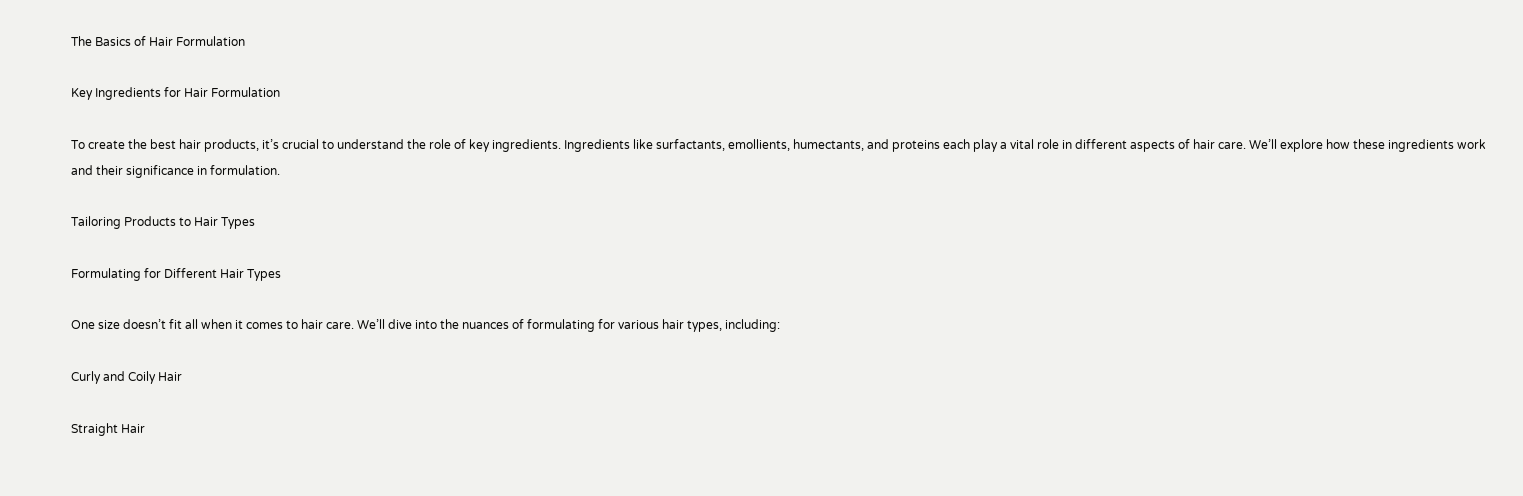The Basics of Hair Formulation

Key Ingredients for Hair Formulation

To create the best hair products, it’s crucial to understand the role of key ingredients. Ingredients like surfactants, emollients, humectants, and proteins each play a vital role in different aspects of hair care. We’ll explore how these ingredients work and their significance in formulation.

Tailoring Products to Hair Types

Formulating for Different Hair Types

One size doesn’t fit all when it comes to hair care. We’ll dive into the nuances of formulating for various hair types, including:

Curly and Coily Hair

Straight Hair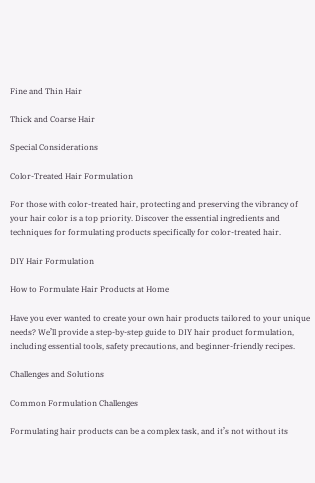Fine and Thin Hair

Thick and Coarse Hair

Special Considerations

Color-Treated Hair Formulation

For those with color-treated hair, protecting and preserving the vibrancy of your hair color is a top priority. Discover the essential ingredients and techniques for formulating products specifically for color-treated hair.

DIY Hair Formulation

How to Formulate Hair Products at Home

Have you ever wanted to create your own hair products tailored to your unique needs? We’ll provide a step-by-step guide to DIY hair product formulation, including essential tools, safety precautions, and beginner-friendly recipes.

Challenges and Solutions

Common Formulation Challenges

Formulating hair products can be a complex task, and it’s not without its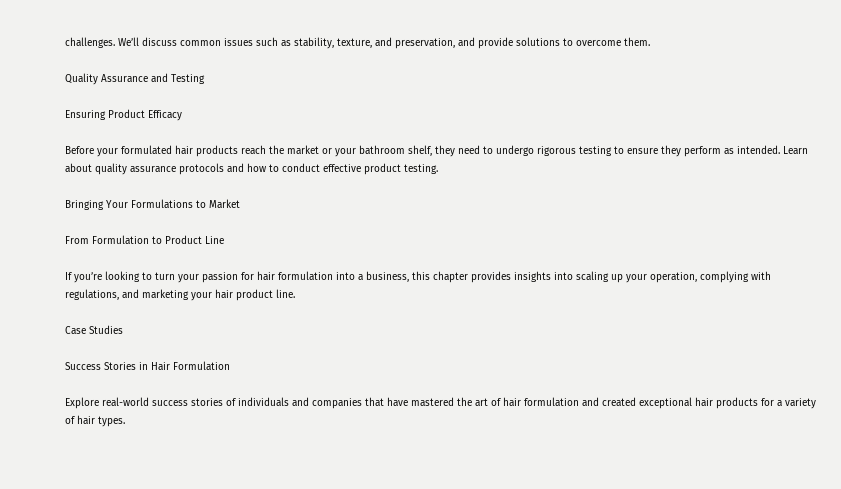challenges. We’ll discuss common issues such as stability, texture, and preservation, and provide solutions to overcome them.

Quality Assurance and Testing

Ensuring Product Efficacy

Before your formulated hair products reach the market or your bathroom shelf, they need to undergo rigorous testing to ensure they perform as intended. Learn about quality assurance protocols and how to conduct effective product testing.

Bringing Your Formulations to Market

From Formulation to Product Line

If you’re looking to turn your passion for hair formulation into a business, this chapter provides insights into scaling up your operation, complying with regulations, and marketing your hair product line.

Case Studies

Success Stories in Hair Formulation

Explore real-world success stories of individuals and companies that have mastered the art of hair formulation and created exceptional hair products for a variety of hair types.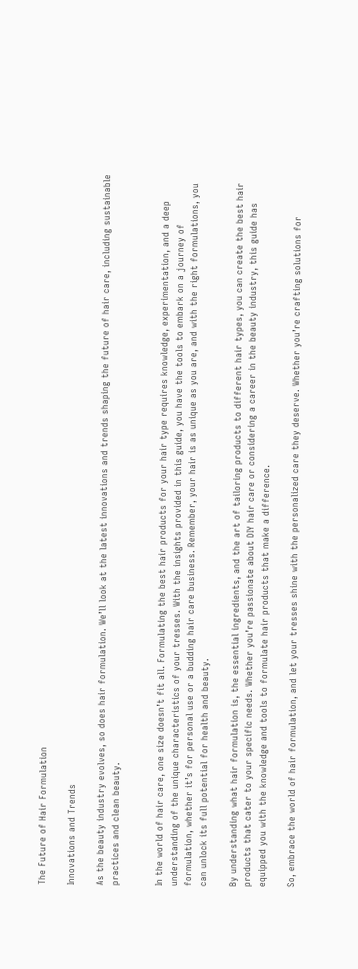The Future of Hair Formulation

Innovations and Trends

As the beauty industry evolves, so does hair formulation. We’ll look at the latest innovations and trends shaping the future of hair care, including sustainable practices and clean beauty.


In the world of hair care, one size doesn’t fit all. Formulating the best hair products for your hair type requires knowledge, experimentation, and a deep understanding of the unique characteristics of your tresses. With the insights provided in this guide, you have the tools to embark on a journey of formulation, whether it’s for personal use or a budding hair care business. Remember, your hair is as unique as you are, and with the right formulations, you can unlock its full potential for health and beauty.

By understanding what hair formulation is, the essential ingredients, and the art of tailoring products to different hair types, you can create the best hair products that cater to your specific needs. Whether you’re passionate about DIY hair care or considering a career in the beauty industry, this guide has equipped you with the knowledge and tools to formulate hair products that make a difference.

So, embrace the world of hair formulation, and let your tresses shine with the personalized care they deserve. Whether you’re crafting solutions for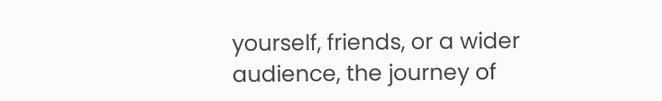yourself, friends, or a wider audience, the journey of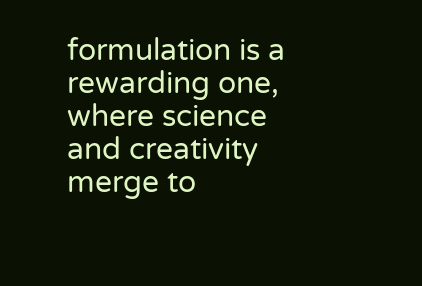formulation is a rewarding one, where science and creativity merge to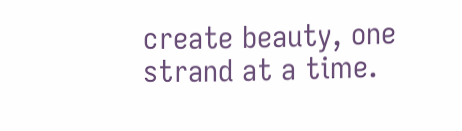create beauty, one strand at a time.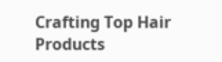Crafting Top Hair Products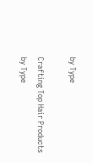by Type

Crafting Top Hair Products by Type